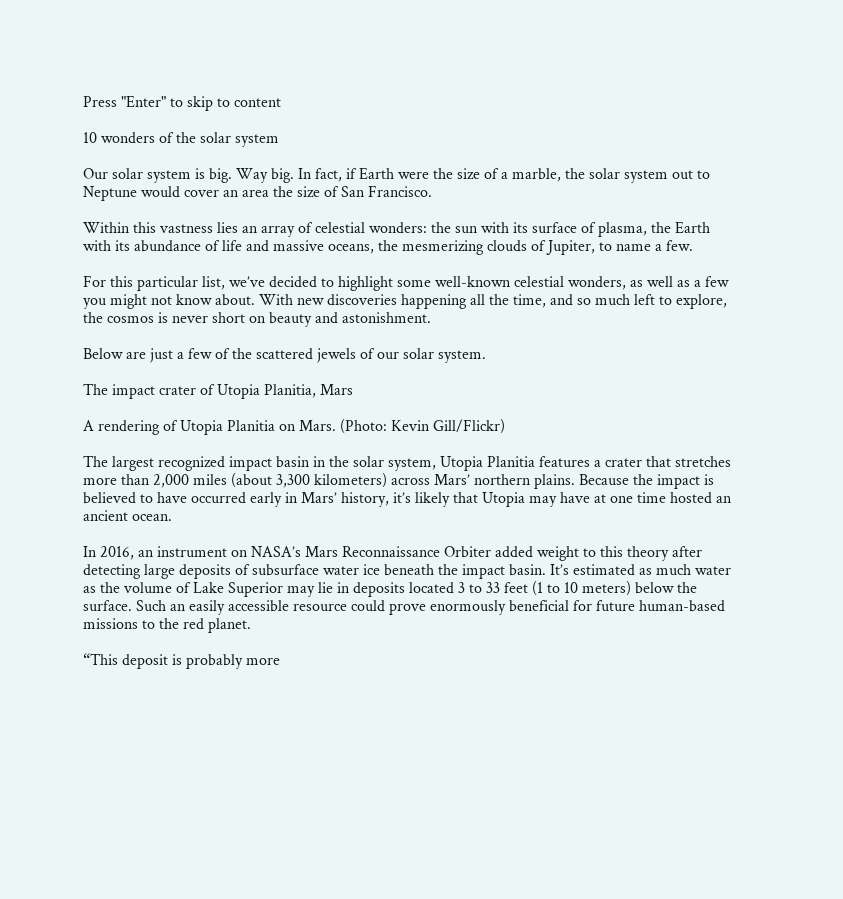Press "Enter" to skip to content

10 wonders of the solar system

Our solar system is big. Way big. In fact, if Earth were the size of a marble, the solar system out to Neptune would cover an area the size of San Francisco.

Within this vastness lies an array of celestial wonders: the sun with its surface of plasma, the Earth with its abundance of life and massive oceans, the mesmerizing clouds of Jupiter, to name a few.

For this particular list, we’ve decided to highlight some well-known celestial wonders, as well as a few you might not know about. With new discoveries happening all the time, and so much left to explore, the cosmos is never short on beauty and astonishment.

Below are just a few of the scattered jewels of our solar system.

The impact crater of Utopia Planitia, Mars

A rendering of Utopia Planitia on Mars. (Photo: Kevin Gill/Flickr)

The largest recognized impact basin in the solar system, Utopia Planitia features a crater that stretches more than 2,000 miles (about 3,300 kilometers) across Mars’ northern plains. Because the impact is believed to have occurred early in Mars’ history, it’s likely that Utopia may have at one time hosted an ancient ocean.

In 2016, an instrument on NASA’s Mars Reconnaissance Orbiter added weight to this theory after detecting large deposits of subsurface water ice beneath the impact basin. It’s estimated as much water as the volume of Lake Superior may lie in deposits located 3 to 33 feet (1 to 10 meters) below the surface. Such an easily accessible resource could prove enormously beneficial for future human-based missions to the red planet.

“This deposit is probably more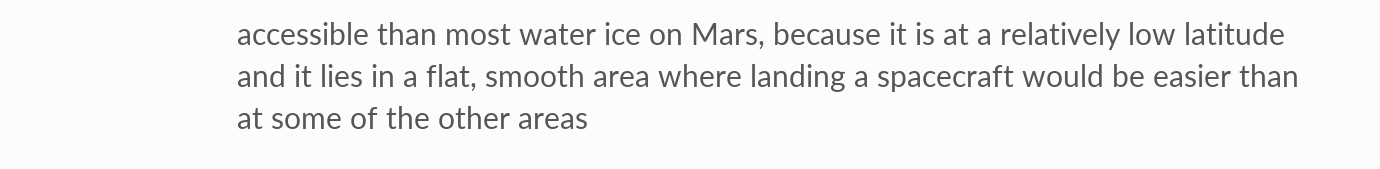accessible than most water ice on Mars, because it is at a relatively low latitude and it lies in a flat, smooth area where landing a spacecraft would be easier than at some of the other areas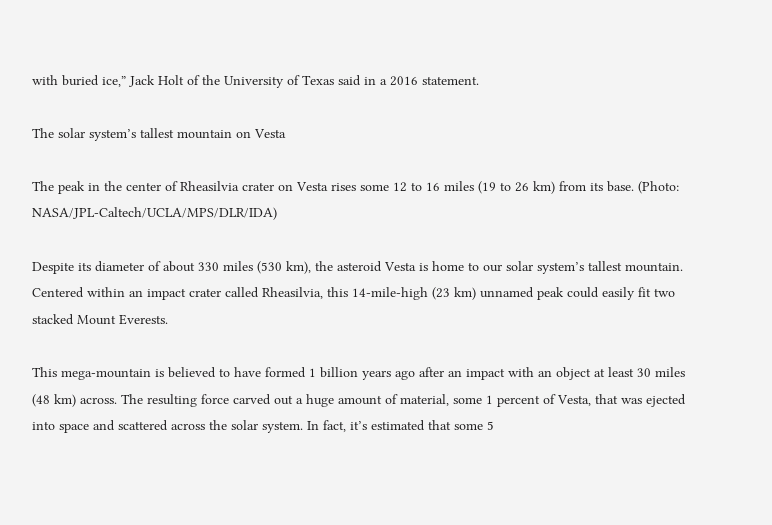with buried ice,” Jack Holt of the University of Texas said in a 2016 statement.

The solar system’s tallest mountain on Vesta

The peak in the center of Rheasilvia crater on Vesta rises some 12 to 16 miles (19 to 26 km) from its base. (Photo: NASA/JPL-Caltech/UCLA/MPS/DLR/IDA)

Despite its diameter of about 330 miles (530 km), the asteroid Vesta is home to our solar system’s tallest mountain. Centered within an impact crater called Rheasilvia, this 14-mile-high (23 km) unnamed peak could easily fit two stacked Mount Everests.

This mega-mountain is believed to have formed 1 billion years ago after an impact with an object at least 30 miles (48 km) across. The resulting force carved out a huge amount of material, some 1 percent of Vesta, that was ejected into space and scattered across the solar system. In fact, it’s estimated that some 5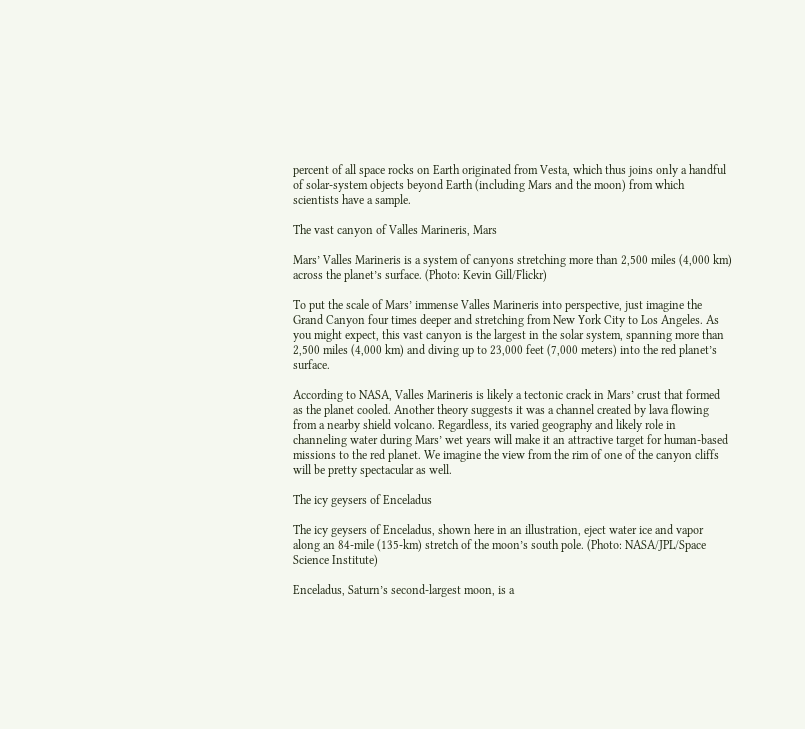percent of all space rocks on Earth originated from Vesta, which thus joins only a handful of solar-system objects beyond Earth (including Mars and the moon) from which scientists have a sample.

The vast canyon of Valles Marineris, Mars

Mars’ Valles Marineris is a system of canyons stretching more than 2,500 miles (4,000 km) across the planet’s surface. (Photo: Kevin Gill/Flickr)

To put the scale of Mars’ immense Valles Marineris into perspective, just imagine the Grand Canyon four times deeper and stretching from New York City to Los Angeles. As you might expect, this vast canyon is the largest in the solar system, spanning more than 2,500 miles (4,000 km) and diving up to 23,000 feet (7,000 meters) into the red planet’s surface.

According to NASA, Valles Marineris is likely a tectonic crack in Mars’ crust that formed as the planet cooled. Another theory suggests it was a channel created by lava flowing from a nearby shield volcano. Regardless, its varied geography and likely role in channeling water during Mars’ wet years will make it an attractive target for human-based missions to the red planet. We imagine the view from the rim of one of the canyon cliffs will be pretty spectacular as well.

The icy geysers of Enceladus

The icy geysers of Enceladus, shown here in an illustration, eject water ice and vapor along an 84-mile (135-km) stretch of the moon’s south pole. (Photo: NASA/JPL/Space Science Institute)

Enceladus, Saturn’s second-largest moon, is a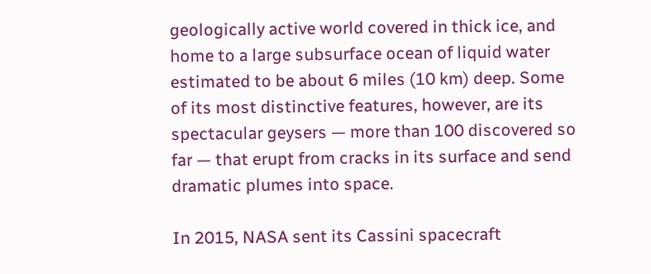geologically active world covered in thick ice, and home to a large subsurface ocean of liquid water estimated to be about 6 miles (10 km) deep. Some of its most distinctive features, however, are its spectacular geysers — more than 100 discovered so far — that erupt from cracks in its surface and send dramatic plumes into space.

In 2015, NASA sent its Cassini spacecraft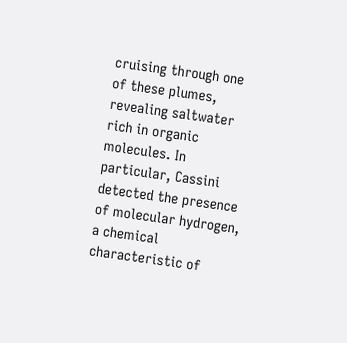cruising through one of these plumes, revealing saltwater rich in organic molecules. In particular, Cassini detected the presence of molecular hydrogen, a chemical characteristic of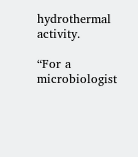hydrothermal activity.

“For a microbiologist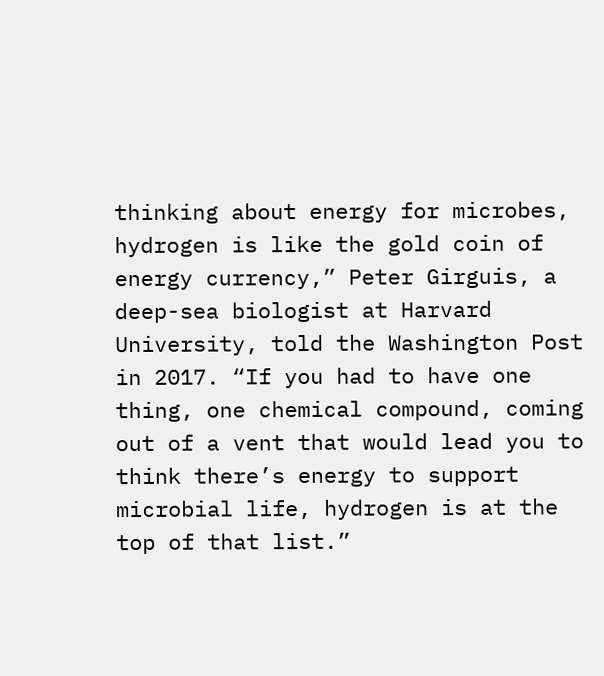thinking about energy for microbes, hydrogen is like the gold coin of energy currency,” Peter Girguis, a deep-sea biologist at Harvard University, told the Washington Post in 2017. “If you had to have one thing, one chemical compound, coming out of a vent that would lead you to think there’s energy to support microbial life, hydrogen is at the top of that list.”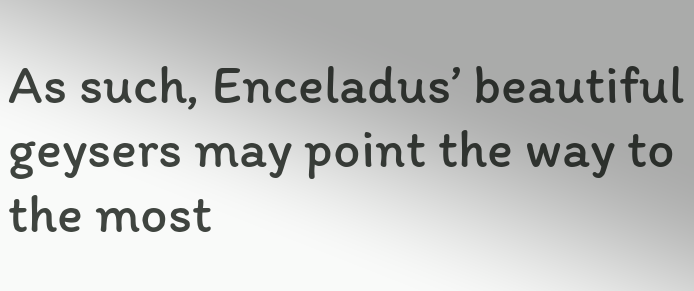As such, Enceladus’ beautiful geysers may point the way to the most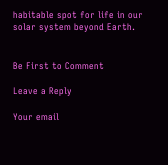habitable spot for life in our solar system beyond Earth.


Be First to Comment

Leave a Reply

Your email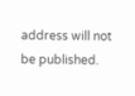address will not be published.